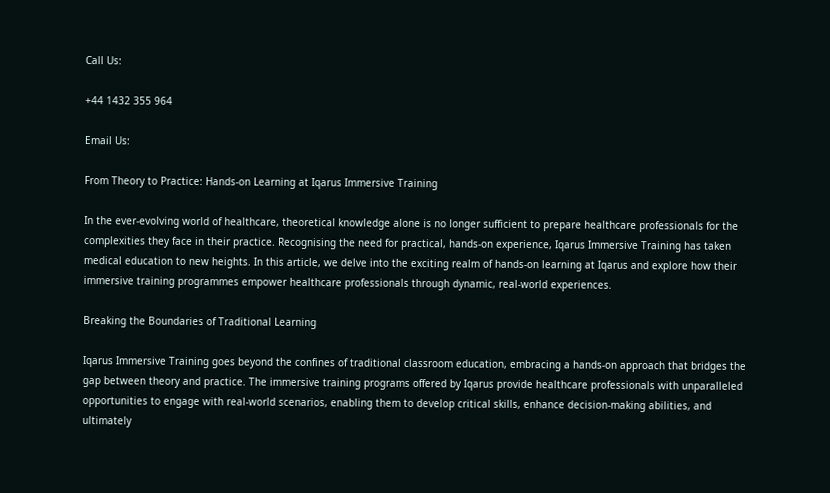Call Us:

+44 1432 355 964

Email Us:

From Theory to Practice: Hands-on Learning at Iqarus Immersive Training

In the ever-evolving world of healthcare, theoretical knowledge alone is no longer sufficient to prepare healthcare professionals for the complexities they face in their practice. Recognising the need for practical, hands-on experience, Iqarus Immersive Training has taken medical education to new heights. In this article, we delve into the exciting realm of hands-on learning at Iqarus and explore how their immersive training programmes empower healthcare professionals through dynamic, real-world experiences.

Breaking the Boundaries of Traditional Learning

Iqarus Immersive Training goes beyond the confines of traditional classroom education, embracing a hands-on approach that bridges the gap between theory and practice. The immersive training programs offered by Iqarus provide healthcare professionals with unparalleled opportunities to engage with real-world scenarios, enabling them to develop critical skills, enhance decision-making abilities, and ultimately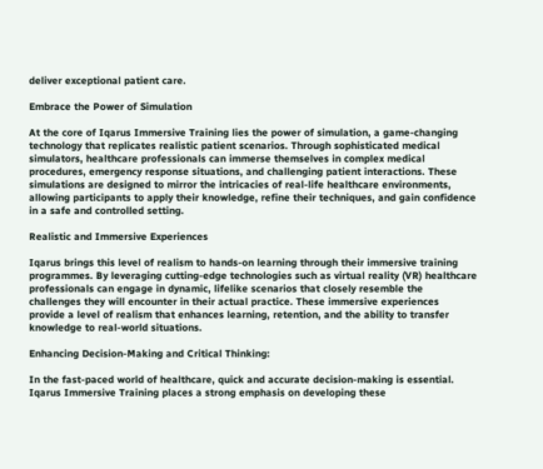deliver exceptional patient care.

Embrace the Power of Simulation

At the core of Iqarus Immersive Training lies the power of simulation, a game-changing technology that replicates realistic patient scenarios. Through sophisticated medical simulators, healthcare professionals can immerse themselves in complex medical procedures, emergency response situations, and challenging patient interactions. These simulations are designed to mirror the intricacies of real-life healthcare environments, allowing participants to apply their knowledge, refine their techniques, and gain confidence in a safe and controlled setting.

Realistic and Immersive Experiences

Iqarus brings this level of realism to hands-on learning through their immersive training programmes. By leveraging cutting-edge technologies such as virtual reality (VR) healthcare professionals can engage in dynamic, lifelike scenarios that closely resemble the challenges they will encounter in their actual practice. These immersive experiences provide a level of realism that enhances learning, retention, and the ability to transfer knowledge to real-world situations.

Enhancing Decision-Making and Critical Thinking:

In the fast-paced world of healthcare, quick and accurate decision-making is essential. Iqarus Immersive Training places a strong emphasis on developing these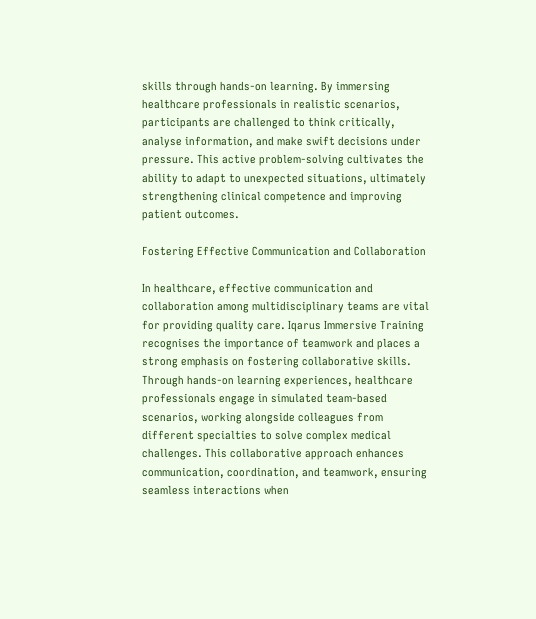skills through hands-on learning. By immersing healthcare professionals in realistic scenarios, participants are challenged to think critically, analyse information, and make swift decisions under pressure. This active problem-solving cultivates the ability to adapt to unexpected situations, ultimately strengthening clinical competence and improving patient outcomes.

Fostering Effective Communication and Collaboration

In healthcare, effective communication and collaboration among multidisciplinary teams are vital for providing quality care. Iqarus Immersive Training recognises the importance of teamwork and places a strong emphasis on fostering collaborative skills. Through hands-on learning experiences, healthcare professionals engage in simulated team-based scenarios, working alongside colleagues from different specialties to solve complex medical challenges. This collaborative approach enhances communication, coordination, and teamwork, ensuring seamless interactions when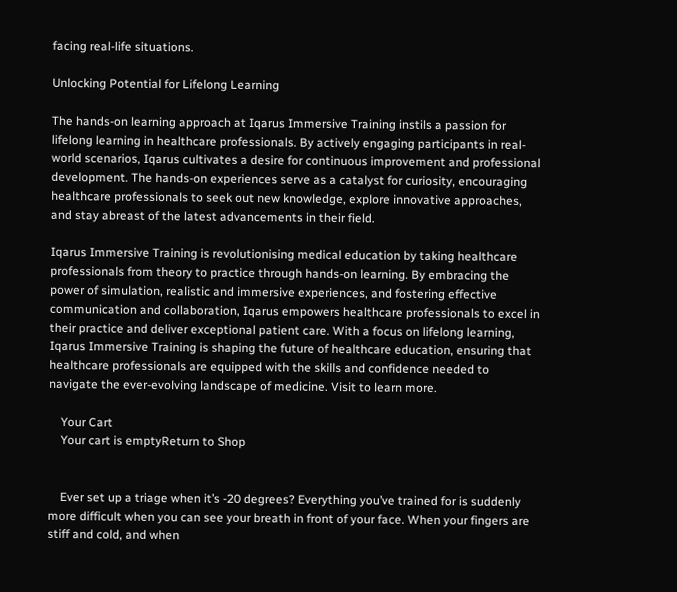facing real-life situations.

Unlocking Potential for Lifelong Learning

The hands-on learning approach at Iqarus Immersive Training instils a passion for lifelong learning in healthcare professionals. By actively engaging participants in real-world scenarios, Iqarus cultivates a desire for continuous improvement and professional development. The hands-on experiences serve as a catalyst for curiosity, encouraging healthcare professionals to seek out new knowledge, explore innovative approaches, and stay abreast of the latest advancements in their field.

Iqarus Immersive Training is revolutionising medical education by taking healthcare professionals from theory to practice through hands-on learning. By embracing the power of simulation, realistic and immersive experiences, and fostering effective communication and collaboration, Iqarus empowers healthcare professionals to excel in their practice and deliver exceptional patient care. With a focus on lifelong learning, Iqarus Immersive Training is shaping the future of healthcare education, ensuring that healthcare professionals are equipped with the skills and confidence needed to navigate the ever-evolving landscape of medicine. Visit to learn more.

    Your Cart
    Your cart is emptyReturn to Shop


    Ever set up a triage when it’s -20 degrees? Everything you’ve trained for is suddenly more difficult when you can see your breath in front of your face. When your fingers are stiff and cold, and when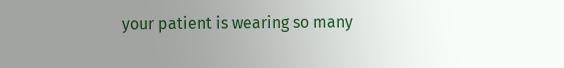your patient is wearing so many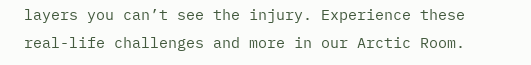layers you can’t see the injury. Experience these real-life challenges and more in our Arctic Room.